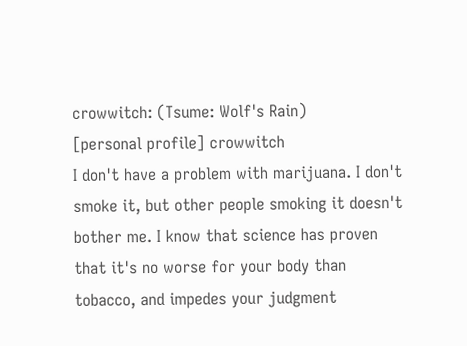crowwitch: (Tsume: Wolf's Rain)
[personal profile] crowwitch
I don't have a problem with marijuana. I don't smoke it, but other people smoking it doesn't bother me. I know that science has proven that it's no worse for your body than tobacco, and impedes your judgment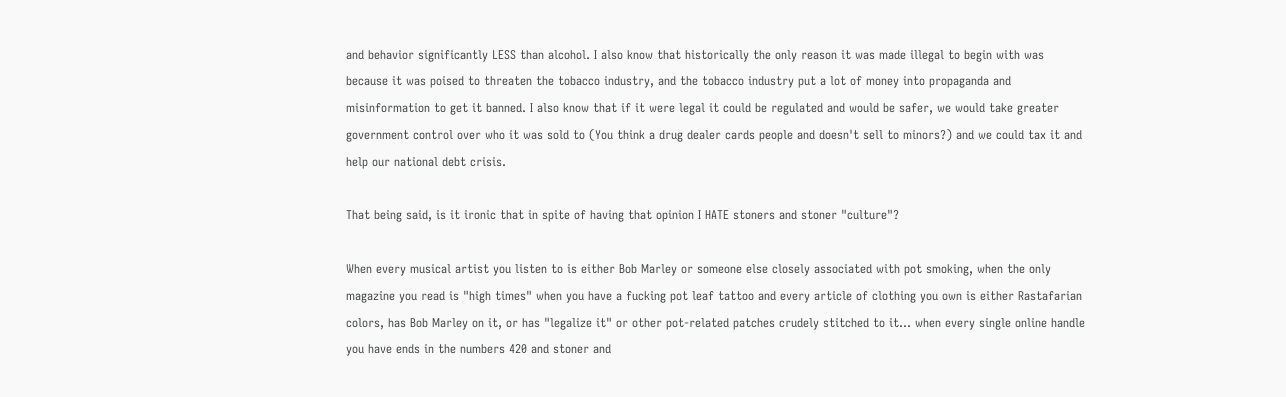and behavior significantly LESS than alcohol. I also know that historically the only reason it was made illegal to begin with was because it was poised to threaten the tobacco industry, and the tobacco industry put a lot of money into propaganda and misinformation to get it banned. I also know that if it were legal it could be regulated and would be safer, we would take greater government control over who it was sold to (You think a drug dealer cards people and doesn't sell to minors?) and we could tax it and help our national debt crisis.

That being said, is it ironic that in spite of having that opinion I HATE stoners and stoner "culture"?

When every musical artist you listen to is either Bob Marley or someone else closely associated with pot smoking, when the only magazine you read is "high times" when you have a fucking pot leaf tattoo and every article of clothing you own is either Rastafarian colors, has Bob Marley on it, or has "legalize it" or other pot-related patches crudely stitched to it... when every single online handle you have ends in the numbers 420 and stoner and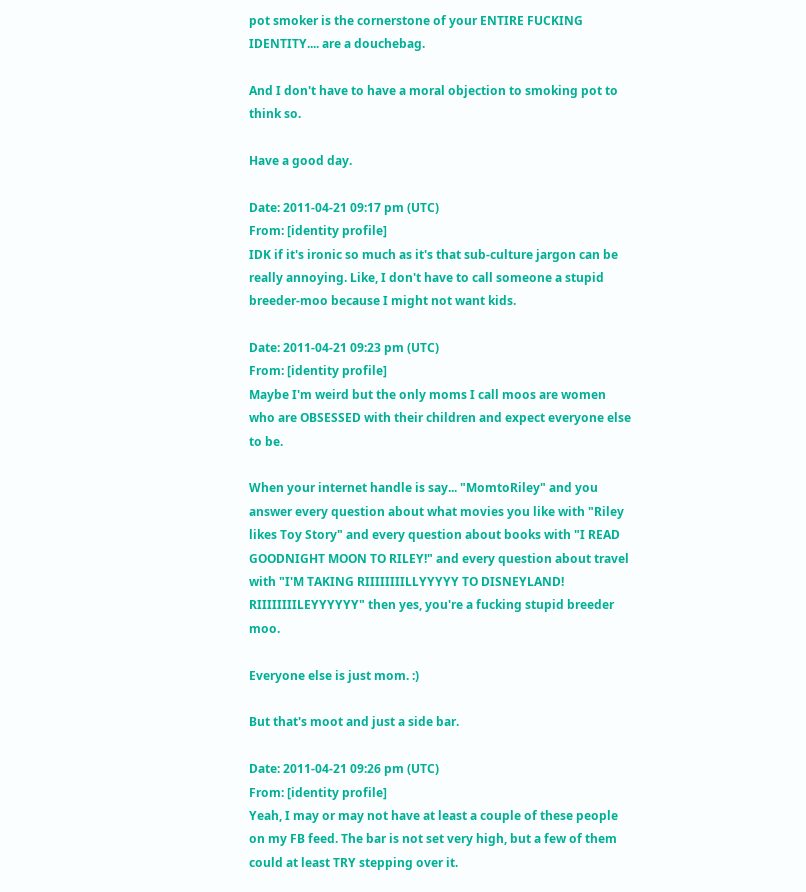pot smoker is the cornerstone of your ENTIRE FUCKING IDENTITY.... are a douchebag.

And I don't have to have a moral objection to smoking pot to think so.

Have a good day.

Date: 2011-04-21 09:17 pm (UTC)
From: [identity profile]
IDK if it's ironic so much as it's that sub-culture jargon can be really annoying. Like, I don't have to call someone a stupid breeder-moo because I might not want kids.

Date: 2011-04-21 09:23 pm (UTC)
From: [identity profile]
Maybe I'm weird but the only moms I call moos are women who are OBSESSED with their children and expect everyone else to be.

When your internet handle is say... "MomtoRiley" and you answer every question about what movies you like with "Riley likes Toy Story" and every question about books with "I READ GOODNIGHT MOON TO RILEY!" and every question about travel with "I'M TAKING RIIIIIIIILLYYYYY TO DISNEYLAND! RIIIIIIIILEYYYYYY" then yes, you're a fucking stupid breeder moo.

Everyone else is just mom. :)

But that's moot and just a side bar.

Date: 2011-04-21 09:26 pm (UTC)
From: [identity profile]
Yeah, I may or may not have at least a couple of these people on my FB feed. The bar is not set very high, but a few of them could at least TRY stepping over it.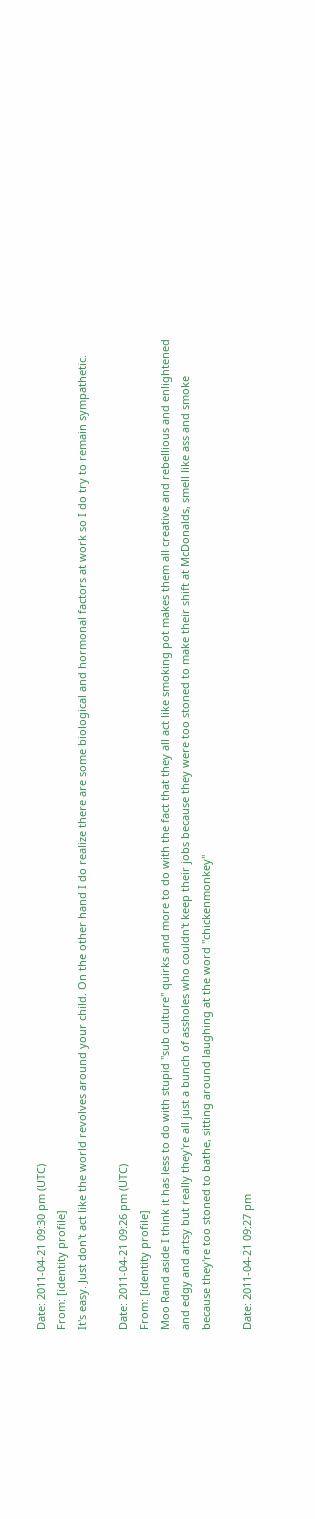Date: 2011-04-21 09:30 pm (UTC)
From: [identity profile]
It's easy. Just don't act like the world revolves around your child. On the other hand I do realize there are some biological and hormonal factors at work so I do try to remain sympathetic.

Date: 2011-04-21 09:26 pm (UTC)
From: [identity profile]
Moo Rand aside I think it has less to do with stupid "sub culture" quirks and more to do with the fact that they all act like smoking pot makes them all creative and rebellious and enlightened and edgy and artsy but really they're all just a bunch of assholes who couldn't keep their jobs because they were too stoned to make their shift at McDonalds, smell like ass and smoke because they're too stoned to bathe, sitting around laughing at the word "chickenmonkey"

Date: 2011-04-21 09:27 pm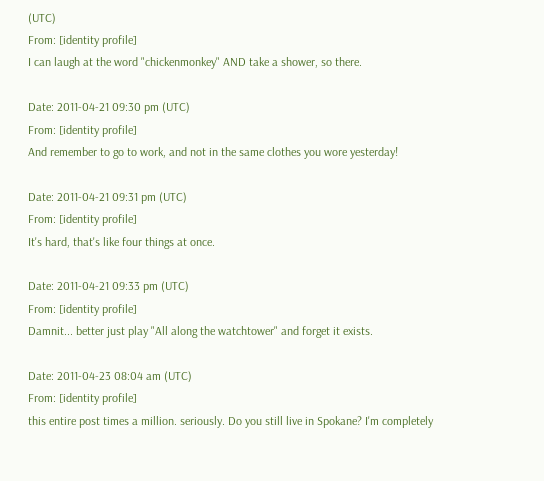(UTC)
From: [identity profile]
I can laugh at the word "chickenmonkey" AND take a shower, so there.

Date: 2011-04-21 09:30 pm (UTC)
From: [identity profile]
And remember to go to work, and not in the same clothes you wore yesterday!

Date: 2011-04-21 09:31 pm (UTC)
From: [identity profile]
It's hard, that's like four things at once.

Date: 2011-04-21 09:33 pm (UTC)
From: [identity profile]
Damnit... better just play "All along the watchtower" and forget it exists.

Date: 2011-04-23 08:04 am (UTC)
From: [identity profile]
this entire post times a million. seriously. Do you still live in Spokane? I'm completely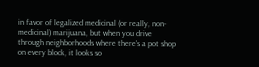in favor of legalized medicinal (or really, non-medicinal) marijuana, but when you drive through neighborhoods where there's a pot shop on every block, it looks so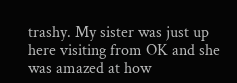trashy. My sister was just up here visiting from OK and she was amazed at how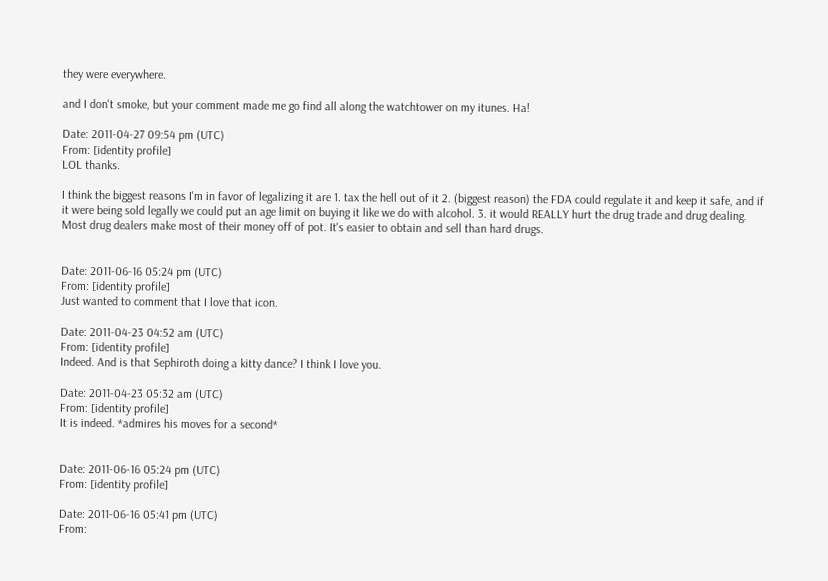they were everywhere.

and I don't smoke, but your comment made me go find all along the watchtower on my itunes. Ha!

Date: 2011-04-27 09:54 pm (UTC)
From: [identity profile]
LOL thanks.

I think the biggest reasons I'm in favor of legalizing it are 1. tax the hell out of it 2. (biggest reason) the FDA could regulate it and keep it safe, and if it were being sold legally we could put an age limit on buying it like we do with alcohol. 3. it would REALLY hurt the drug trade and drug dealing. Most drug dealers make most of their money off of pot. It's easier to obtain and sell than hard drugs.


Date: 2011-06-16 05:24 pm (UTC)
From: [identity profile]
Just wanted to comment that I love that icon.

Date: 2011-04-23 04:52 am (UTC)
From: [identity profile]
Indeed. And is that Sephiroth doing a kitty dance? I think I love you.

Date: 2011-04-23 05:32 am (UTC)
From: [identity profile]
It is indeed. *admires his moves for a second*


Date: 2011-06-16 05:24 pm (UTC)
From: [identity profile]

Date: 2011-06-16 05:41 pm (UTC)
From: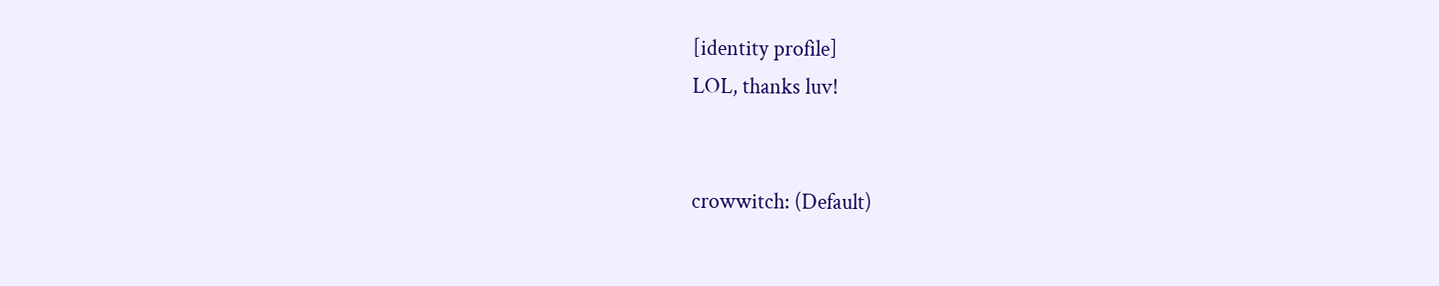[identity profile]
LOL, thanks luv!


crowwitch: (Default)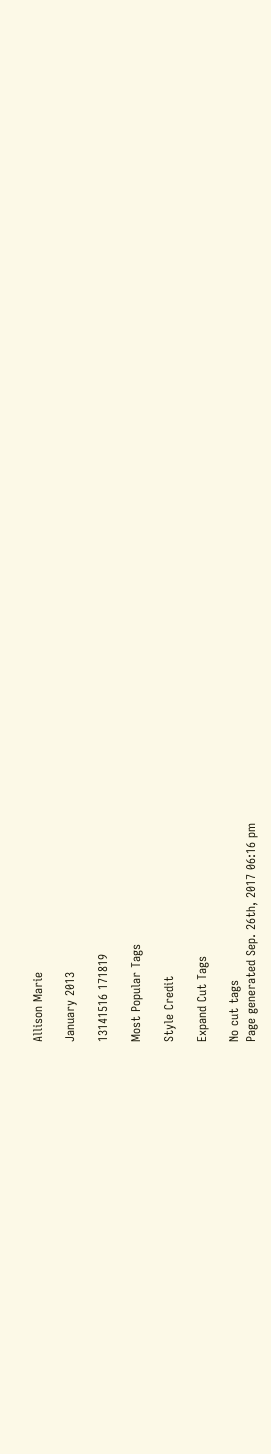Allison Marie

January 2013

13141516 171819

Most Popular Tags

Style Credit

Expand Cut Tags

No cut tags
Page generated Sep. 26th, 2017 06:16 pm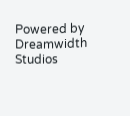Powered by Dreamwidth Studios